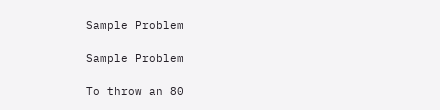Sample Problem

Sample Problem

To throw an 80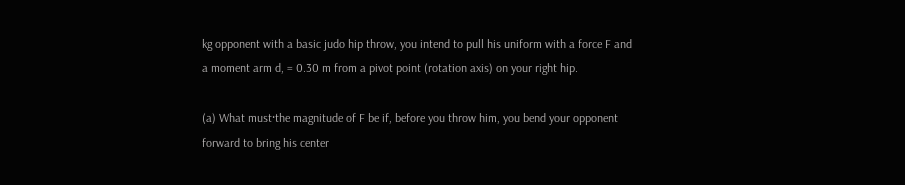kg opponent with a basic judo hip throw, you intend to pull his uniform with a force F and a moment arm d, = 0.30 m from a pivot point (rotation axis) on your right hip.

(a) What must·the magnitude of F be if, before you throw him, you bend your opponent forward to bring his center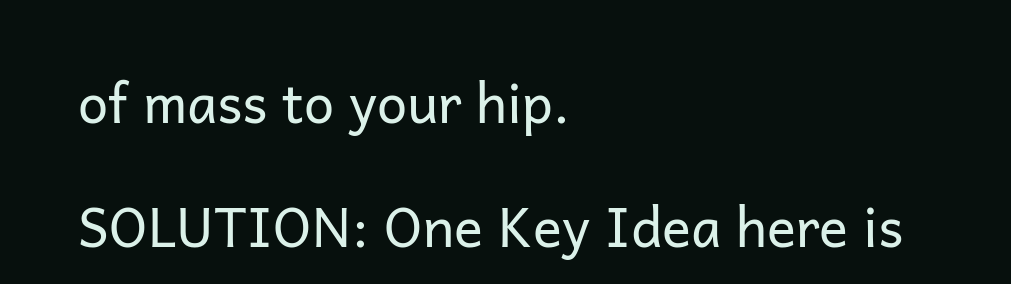of mass to your hip.

SOLUTION: One Key Idea here is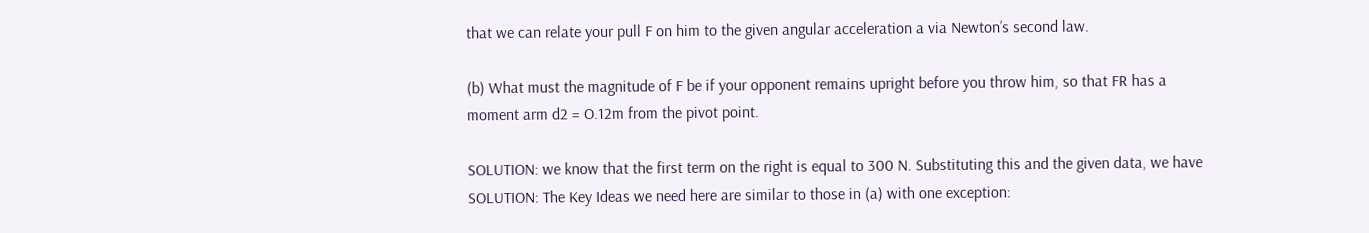that we can relate your pull F on him to the given angular acceleration a via Newton’s second law.

(b) What must the magnitude of F be if your opponent remains upright before you throw him, so that FR has a moment arm d2 = O.12m from the pivot point.

SOLUTION: we know that the first term on the right is equal to 300 N. Substituting this and the given data, we have SOLUTION: The Key Ideas we need here are similar to those in (a) with one exception: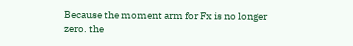Because the moment arm for Fx is no longer zero. the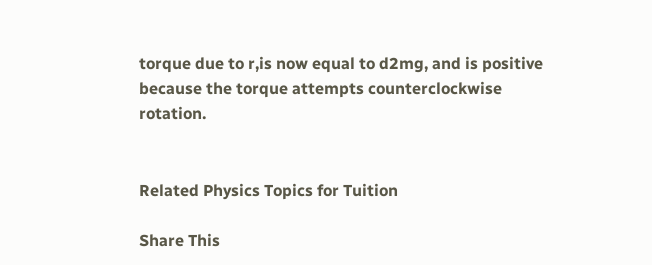torque due to r,is now equal to d2mg, and is positive because the torque attempts counterclockwise rotation.


Related Physics Topics for Tuition

Share This